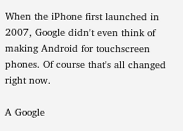When the iPhone first launched in 2007, Google didn't even think of making Android for touchscreen phones. Of course that's all changed right now.

A Google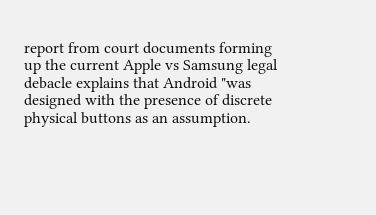report from court documents forming up the current Apple vs Samsung legal debacle explains that Android "was designed with the presence of discrete physical buttons as an assumption.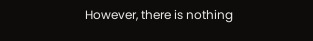However, there is nothing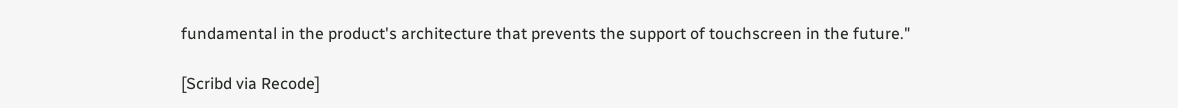fundamental in the product's architecture that prevents the support of touchscreen in the future."

[Scribd via Recode]